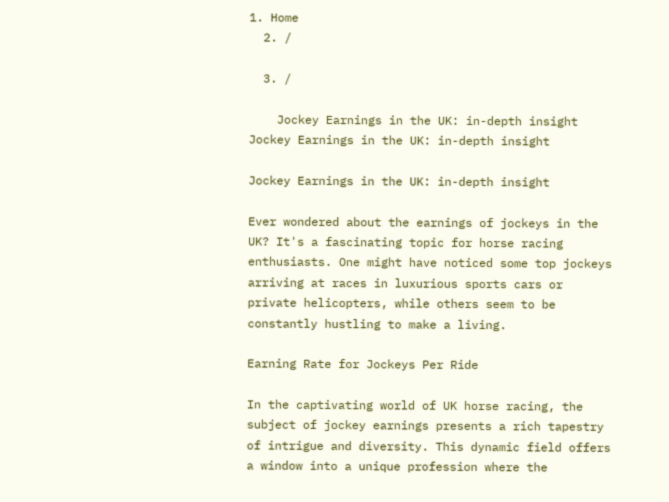1. Home
  2. /

  3. /

    Jockey Earnings in the UK: in-depth insight
Jockey Earnings in the UK: in-depth insight

Jockey Earnings in the UK: in-depth insight

Ever wondered about the earnings of jockeys in the UK? It's a fascinating topic for horse racing enthusiasts. One might have noticed some top jockeys arriving at races in luxurious sports cars or private helicopters, while others seem to be constantly hustling to make a living.

Earning Rate for Jockeys Per Ride

In the captivating world of UK horse racing, the subject of jockey earnings presents a rich tapestry of intrigue and diversity. This dynamic field offers a window into a unique profession where the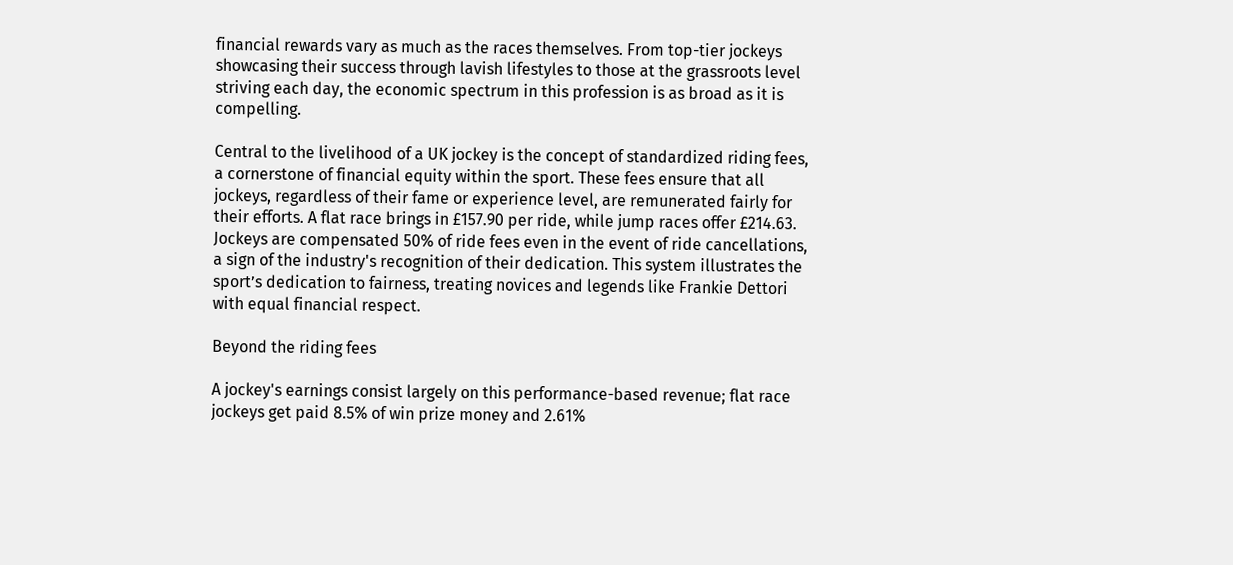financial rewards vary as much as the races themselves. From top-tier jockeys showcasing their success through lavish lifestyles to those at the grassroots level striving each day, the economic spectrum in this profession is as broad as it is compelling.

Central to the livelihood of a UK jockey is the concept of standardized riding fees, a cornerstone of financial equity within the sport. These fees ensure that all jockeys, regardless of their fame or experience level, are remunerated fairly for their efforts. A flat race brings in £157.90 per ride, while jump races offer £214.63. Jockeys are compensated 50% of ride fees even in the event of ride cancellations, a sign of the industry's recognition of their dedication. This system illustrates the sport’s dedication to fairness, treating novices and legends like Frankie Dettori with equal financial respect.

Beyond the riding fees

A jockey's earnings consist largely on this performance-based revenue; flat race jockeys get paid 8.5% of win prize money and 2.61%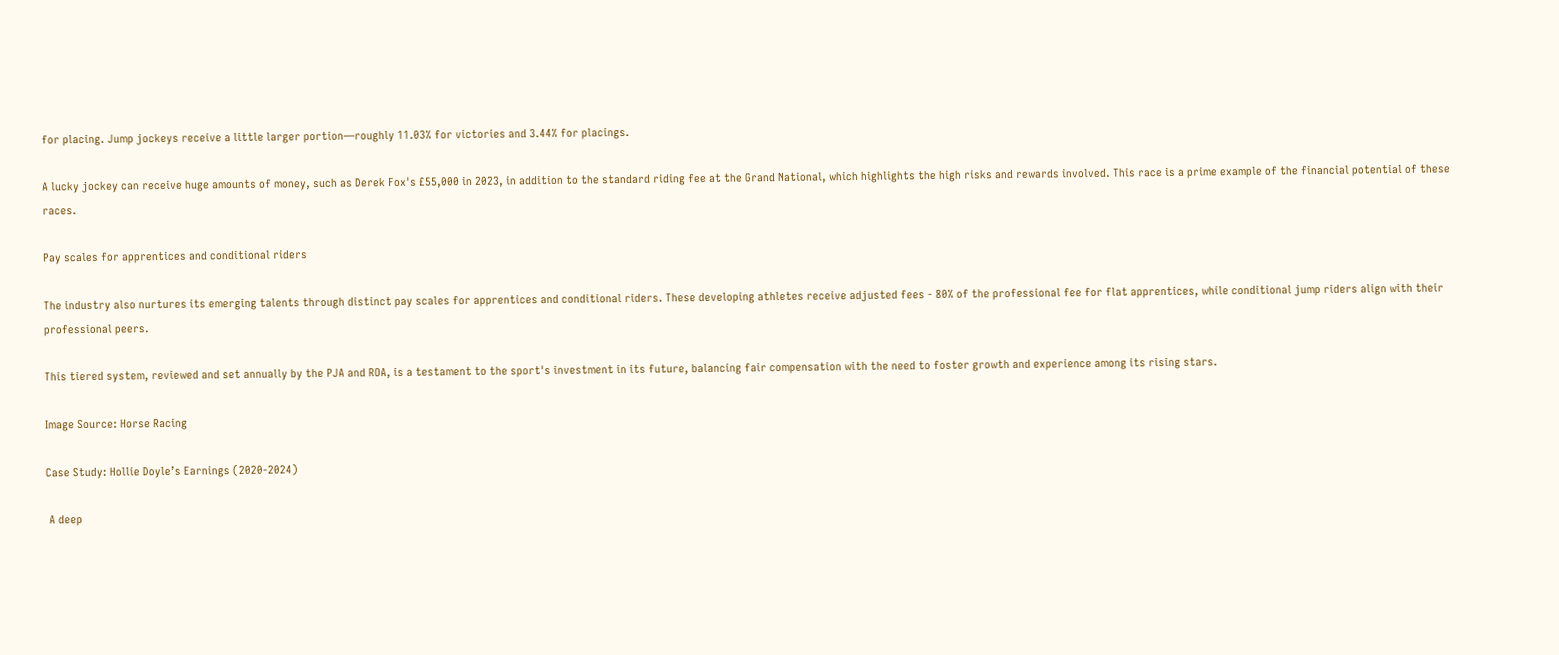for placing. Jump jockeys receive a little larger portion—roughly 11.03% for victories and 3.44% for placings.

A lucky jockey can receive huge amounts of money, such as Derek Fox's £55,000 in 2023, in addition to the standard riding fee at the Grand National, which highlights the high risks and rewards involved. This race is a prime example of the financial potential of these races.

Pay scales for apprentices and conditional riders

The industry also nurtures its emerging talents through distinct pay scales for apprentices and conditional riders. These developing athletes receive adjusted fees - 80% of the professional fee for flat apprentices, while conditional jump riders align with their professional peers.

This tiered system, reviewed and set annually by the PJA and ROA, is a testament to the sport's investment in its future, balancing fair compensation with the need to foster growth and experience among its rising stars.

Image Source: Horse Racing

Case Study: Hollie Doyle’s Earnings (2020-2024)

 A deep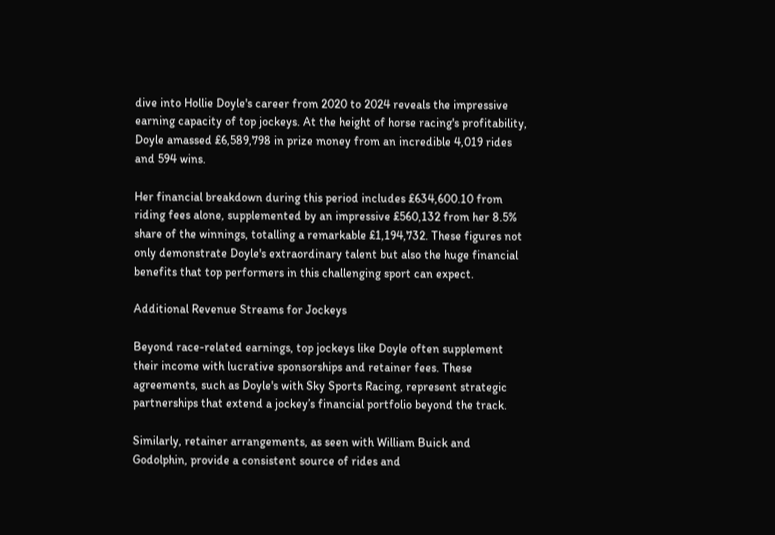dive into Hollie Doyle's career from 2020 to 2024 reveals the impressive earning capacity of top jockeys. At the height of horse racing's profitability, Doyle amassed £6,589,798 in prize money from an incredible 4,019 rides and 594 wins.

Her financial breakdown during this period includes £634,600.10 from riding fees alone, supplemented by an impressive £560,132 from her 8.5% share of the winnings, totalling a remarkable £1,194,732. These figures not only demonstrate Doyle's extraordinary talent but also the huge financial benefits that top performers in this challenging sport can expect.

Additional Revenue Streams for Jockeys

Beyond race-related earnings, top jockeys like Doyle often supplement their income with lucrative sponsorships and retainer fees. These agreements, such as Doyle's with Sky Sports Racing, represent strategic partnerships that extend a jockey’s financial portfolio beyond the track.

Similarly, retainer arrangements, as seen with William Buick and Godolphin, provide a consistent source of rides and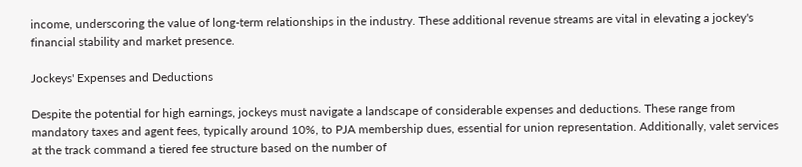income, underscoring the value of long-term relationships in the industry. These additional revenue streams are vital in elevating a jockey's financial stability and market presence.

Jockeys' Expenses and Deductions

Despite the potential for high earnings, jockeys must navigate a landscape of considerable expenses and deductions. These range from mandatory taxes and agent fees, typically around 10%, to PJA membership dues, essential for union representation. Additionally, valet services at the track command a tiered fee structure based on the number of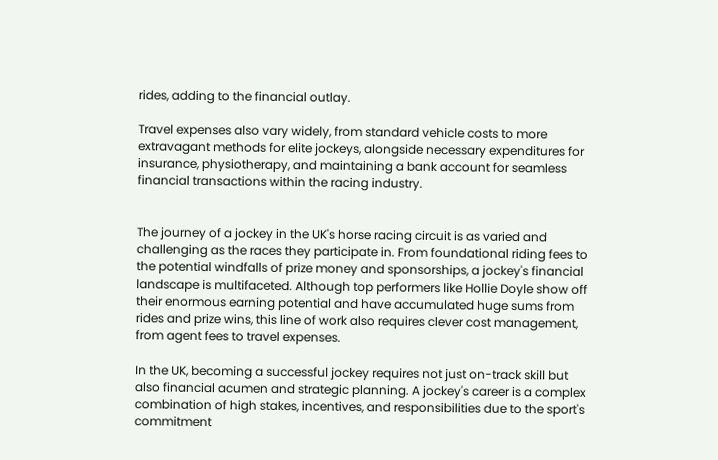rides, adding to the financial outlay.

Travel expenses also vary widely, from standard vehicle costs to more extravagant methods for elite jockeys, alongside necessary expenditures for insurance, physiotherapy, and maintaining a bank account for seamless financial transactions within the racing industry.


The journey of a jockey in the UK's horse racing circuit is as varied and challenging as the races they participate in. From foundational riding fees to the potential windfalls of prize money and sponsorships, a jockey's financial landscape is multifaceted. Although top performers like Hollie Doyle show off their enormous earning potential and have accumulated huge sums from rides and prize wins, this line of work also requires clever cost management, from agent fees to travel expenses.

In the UK, becoming a successful jockey requires not just on-track skill but also financial acumen and strategic planning. A jockey's career is a complex combination of high stakes, incentives, and responsibilities due to the sport's commitment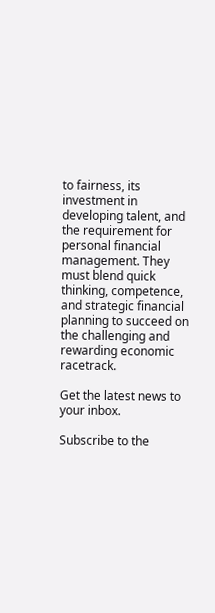to fairness, its investment in developing talent, and the requirement for personal financial management. They must blend quick thinking, competence, and strategic financial planning to succeed on the challenging and rewarding economic racetrack.

Get the latest news to your inbox.

Subscribe to the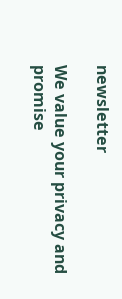newsletter

We value your privacy and promise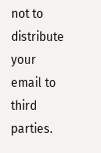not to distribute your email to third parties.